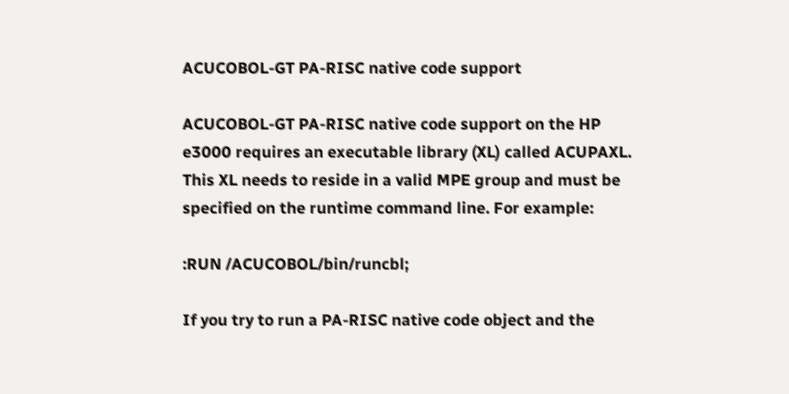ACUCOBOL-GT PA-RISC native code support

ACUCOBOL-GT PA-RISC native code support on the HP e3000 requires an executable library (XL) called ACUPAXL. This XL needs to reside in a valid MPE group and must be specified on the runtime command line. For example:

:RUN /ACUCOBOL/bin/runcbl;

If you try to run a PA-RISC native code object and the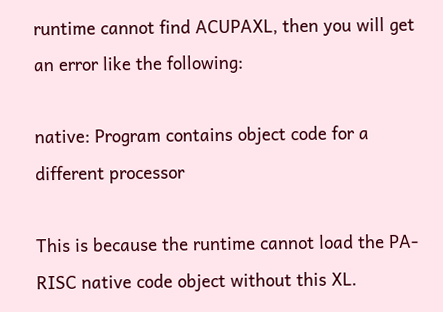runtime cannot find ACUPAXL, then you will get an error like the following:

native: Program contains object code for a different processor

This is because the runtime cannot load the PA-RISC native code object without this XL.